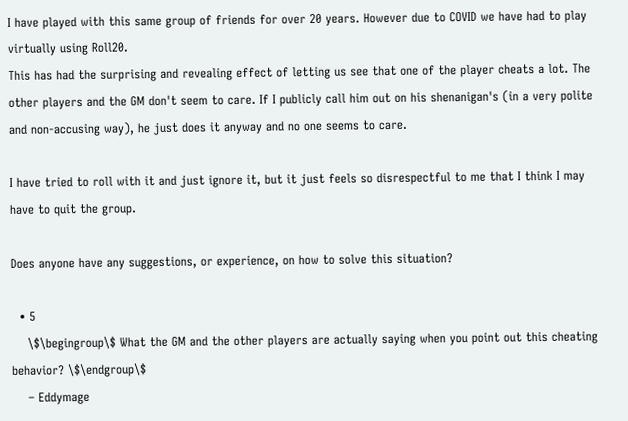I have played with this same group of friends for over 20 years. However due to COVID we have had to play virtually using Roll20.
This has had the surprising and revealing effect of letting us see that one of the player cheats a lot. The other players and the GM don't seem to care. If I publicly call him out on his shenanigan's (in a very polite and non-accusing way), he just does it anyway and no one seems to care.

I have tried to roll with it and just ignore it, but it just feels so disrespectful to me that I think I may have to quit the group.

Does anyone have any suggestions, or experience, on how to solve this situation?

  • 5
    \$\begingroup\$ What the GM and the other players are actually saying when you point out this cheating behavior? \$\endgroup\$
    – Eddymage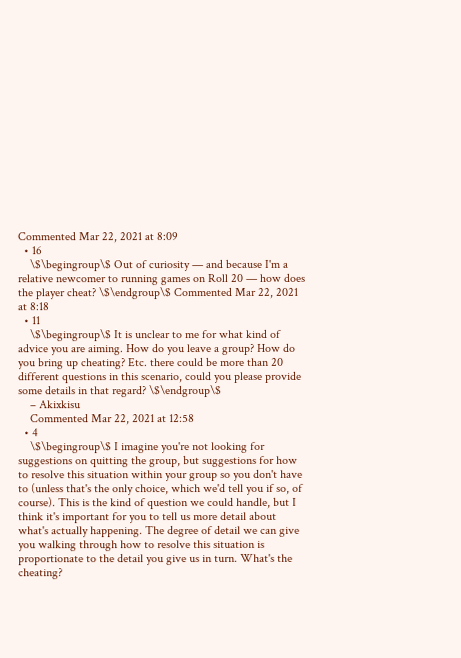Commented Mar 22, 2021 at 8:09
  • 16
    \$\begingroup\$ Out of curiosity — and because I'm a relative newcomer to running games on Roll 20 — how does the player cheat? \$\endgroup\$ Commented Mar 22, 2021 at 8:18
  • 11
    \$\begingroup\$ It is unclear to me for what kind of advice you are aiming. How do you leave a group? How do you bring up cheating? Etc. there could be more than 20 different questions in this scenario, could you please provide some details in that regard? \$\endgroup\$
    – Akixkisu
    Commented Mar 22, 2021 at 12:58
  • 4
    \$\begingroup\$ I imagine you're not looking for suggestions on quitting the group, but suggestions for how to resolve this situation within your group so you don't have to (unless that's the only choice, which we'd tell you if so, of course). This is the kind of question we could handle, but I think it's important for you to tell us more detail about what's actually happening. The degree of detail we can give you walking through how to resolve this situation is proportionate to the detail you give us in turn. What's the cheating?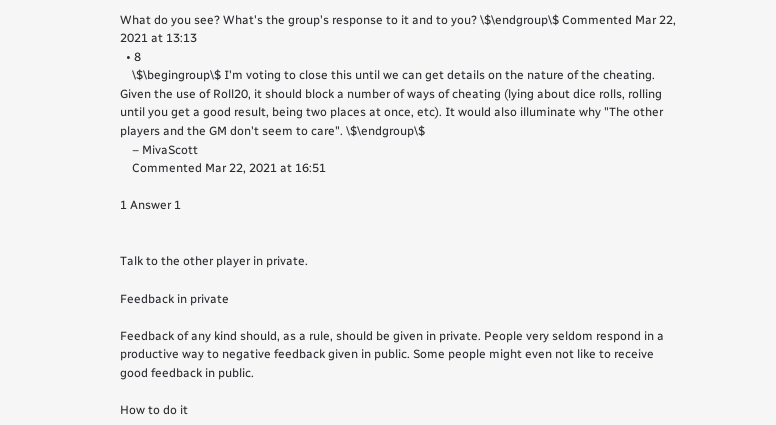What do you see? What's the group's response to it and to you? \$\endgroup\$ Commented Mar 22, 2021 at 13:13
  • 8
    \$\begingroup\$ I'm voting to close this until we can get details on the nature of the cheating. Given the use of Roll20, it should block a number of ways of cheating (lying about dice rolls, rolling until you get a good result, being two places at once, etc). It would also illuminate why "The other players and the GM don't seem to care". \$\endgroup\$
    – MivaScott
    Commented Mar 22, 2021 at 16:51

1 Answer 1


Talk to the other player in private.

Feedback in private

Feedback of any kind should, as a rule, should be given in private. People very seldom respond in a productive way to negative feedback given in public. Some people might even not like to receive good feedback in public.

How to do it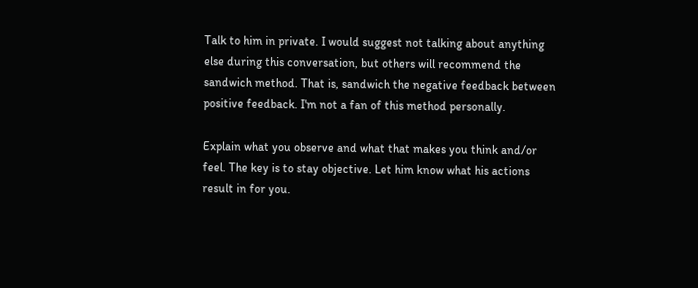Talk to him in private. I would suggest not talking about anything else during this conversation, but others will recommend the sandwich method. That is, sandwich the negative feedback between positive feedback. I'm not a fan of this method personally.

Explain what you observe and what that makes you think and/or feel. The key is to stay objective. Let him know what his actions result in for you.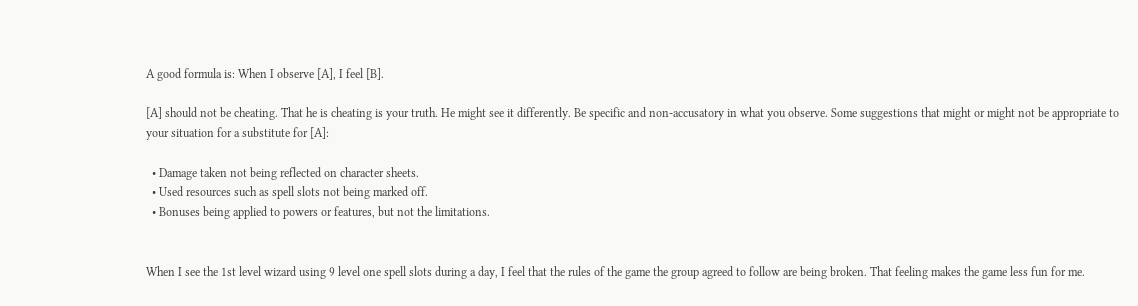A good formula is: When I observe [A], I feel [B].

[A] should not be cheating. That he is cheating is your truth. He might see it differently. Be specific and non-accusatory in what you observe. Some suggestions that might or might not be appropriate to your situation for a substitute for [A]:

  • Damage taken not being reflected on character sheets.
  • Used resources such as spell slots not being marked off.
  • Bonuses being applied to powers or features, but not the limitations.


When I see the 1st level wizard using 9 level one spell slots during a day, I feel that the rules of the game the group agreed to follow are being broken. That feeling makes the game less fun for me.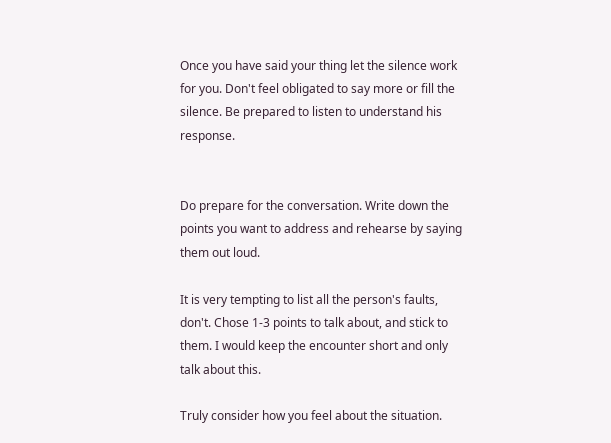Once you have said your thing let the silence work for you. Don't feel obligated to say more or fill the silence. Be prepared to listen to understand his response.


Do prepare for the conversation. Write down the points you want to address and rehearse by saying them out loud.

It is very tempting to list all the person's faults, don't. Chose 1-3 points to talk about, and stick to them. I would keep the encounter short and only talk about this.

Truly consider how you feel about the situation.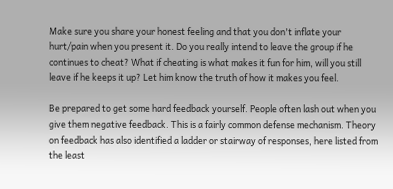Make sure you share your honest feeling and that you don't inflate your hurt/pain when you present it. Do you really intend to leave the group if he continues to cheat? What if cheating is what makes it fun for him, will you still leave if he keeps it up? Let him know the truth of how it makes you feel.

Be prepared to get some hard feedback yourself. People often lash out when you give them negative feedback. This is a fairly common defense mechanism. Theory on feedback has also identified a ladder or stairway of responses, here listed from the least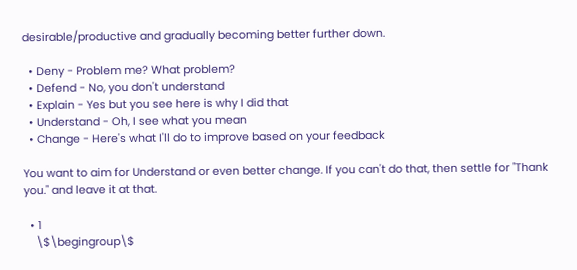desirable/productive and gradually becoming better further down.

  • Deny - Problem me? What problem?
  • Defend - No, you don't understand
  • Explain - Yes but you see here is why I did that
  • Understand - Oh, I see what you mean
  • Change - Here's what I'll do to improve based on your feedback

You want to aim for Understand or even better change. If you can't do that, then settle for "Thank you." and leave it at that.

  • 1
    \$\begingroup\$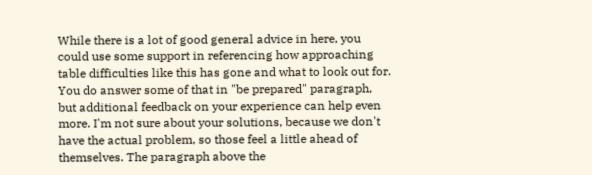While there is a lot of good general advice in here, you could use some support in referencing how approaching table difficulties like this has gone and what to look out for. You do answer some of that in "be prepared" paragraph, but additional feedback on your experience can help even more. I'm not sure about your solutions, because we don't have the actual problem, so those feel a little ahead of themselves. The paragraph above the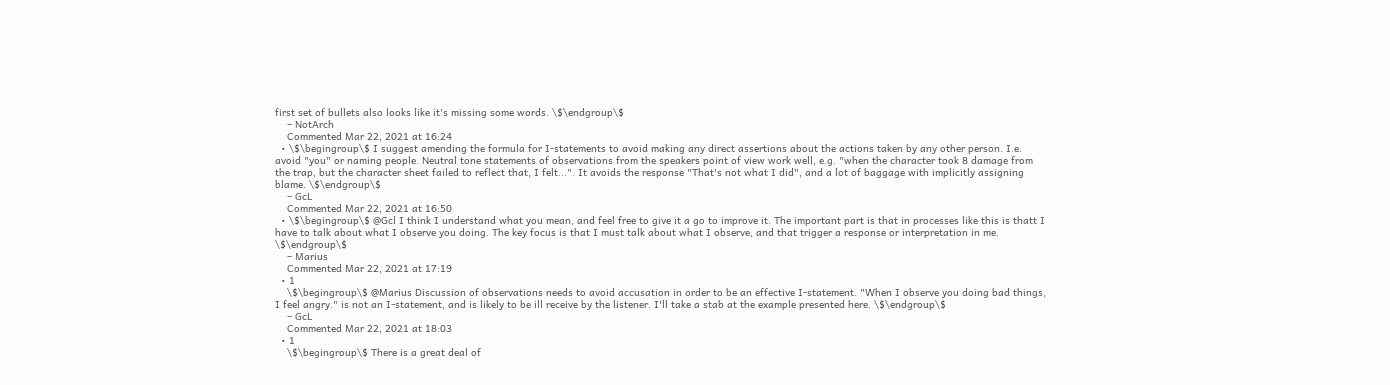first set of bullets also looks like it's missing some words. \$\endgroup\$
    – NotArch
    Commented Mar 22, 2021 at 16:24
  • \$\begingroup\$ I suggest amending the formula for I-statements to avoid making any direct assertions about the actions taken by any other person. I.e. avoid "you" or naming people. Neutral tone statements of observations from the speakers point of view work well, e.g. "when the character took 8 damage from the trap, but the character sheet failed to reflect that, I felt...". It avoids the response "That's not what I did", and a lot of baggage with implicitly assigning blame. \$\endgroup\$
    – GcL
    Commented Mar 22, 2021 at 16:50
  • \$\begingroup\$ @Gcl I think I understand what you mean, and feel free to give it a go to improve it. The important part is that in processes like this is thatt I have to talk about what I observe you doing. The key focus is that I must talk about what I observe, and that trigger a response or interpretation in me. \$\endgroup\$
    – Marius
    Commented Mar 22, 2021 at 17:19
  • 1
    \$\begingroup\$ @Marius Discussion of observations needs to avoid accusation in order to be an effective I-statement. "When I observe you doing bad things, I feel angry." is not an I-statement, and is likely to be ill receive by the listener. I'll take a stab at the example presented here. \$\endgroup\$
    – GcL
    Commented Mar 22, 2021 at 18:03
  • 1
    \$\begingroup\$ There is a great deal of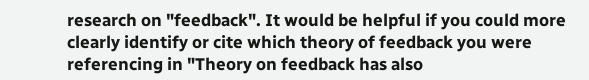research on "feedback". It would be helpful if you could more clearly identify or cite which theory of feedback you were referencing in "Theory on feedback has also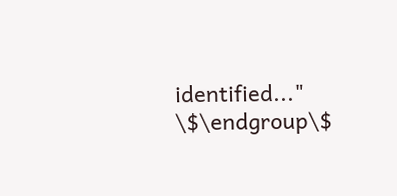identified..." \$\endgroup\$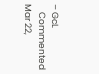– GcL
    Commented Mar 22,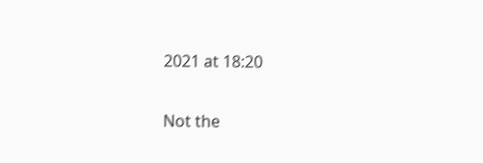2021 at 18:20

Not the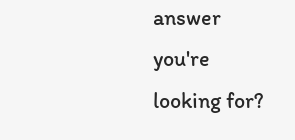answer you're looking for?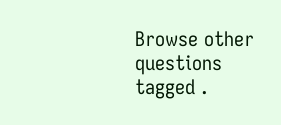Browse other questions tagged .